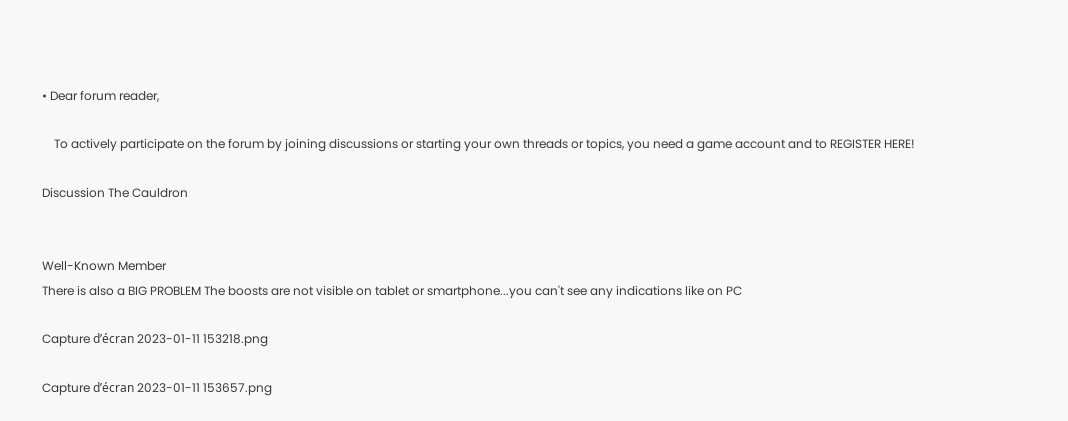• Dear forum reader,

    To actively participate on the forum by joining discussions or starting your own threads or topics, you need a game account and to REGISTER HERE!

Discussion The Cauldron


Well-Known Member
There is also a BIG PROBLEM The boosts are not visible on tablet or smartphone...you can't see any indications like on PC

Capture d’écran 2023-01-11 153218.png

Capture d’écran 2023-01-11 153657.png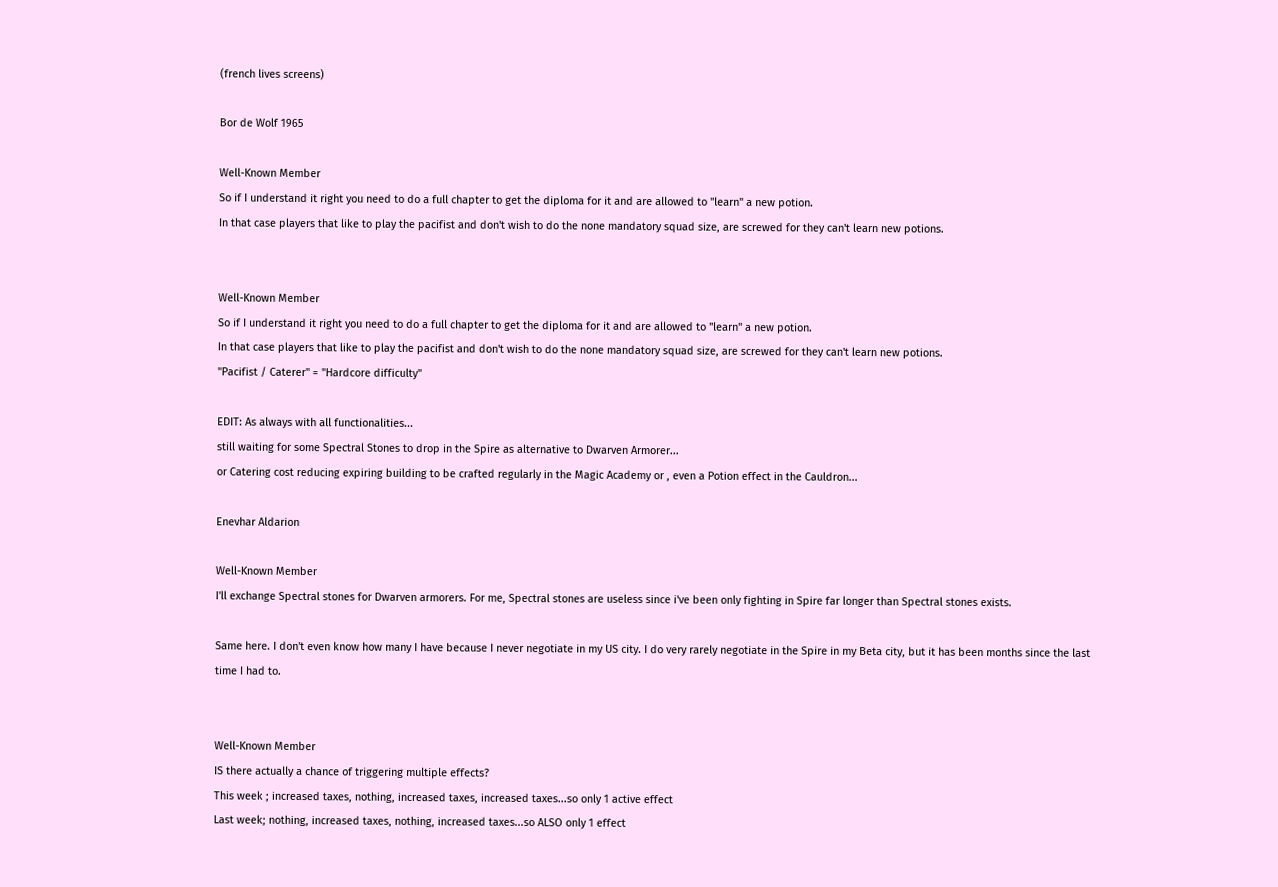(french lives screens)

Bor de Wolf 1965

Well-Known Member
So if I understand it right you need to do a full chapter to get the diploma for it and are allowed to "learn" a new potion.
In that case players that like to play the pacifist and don't wish to do the none mandatory squad size, are screwed for they can't learn new potions.


Well-Known Member
So if I understand it right you need to do a full chapter to get the diploma for it and are allowed to "learn" a new potion.
In that case players that like to play the pacifist and don't wish to do the none mandatory squad size, are screwed for they can't learn new potions.
"Pacifist / Caterer" = "Hardcore difficulty"

EDIT: As always with all functionalities...
still waiting for some Spectral Stones to drop in the Spire as alternative to Dwarven Armorer...
or Catering cost reducing expiring building to be crafted regularly in the Magic Academy or , even a Potion effect in the Cauldron...

Enevhar Aldarion

Well-Known Member
I'll exchange Spectral stones for Dwarven armorers. For me, Spectral stones are useless since i've been only fighting in Spire far longer than Spectral stones exists.

Same here. I don't even know how many I have because I never negotiate in my US city. I do very rarely negotiate in the Spire in my Beta city, but it has been months since the last time I had to.


Well-Known Member
IS there actually a chance of triggering multiple effects?
This week ; increased taxes, nothing, increased taxes, increased taxes...so only 1 active effect
Last week; nothing, increased taxes, nothing, increased taxes...so ALSO only 1 effect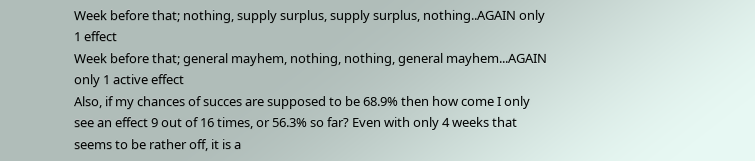Week before that; nothing, supply surplus, supply surplus, nothing..AGAIN only 1 effect
Week before that; general mayhem, nothing, nothing, general mayhem...AGAIN only 1 active effect
Also, if my chances of succes are supposed to be 68.9% then how come I only see an effect 9 out of 16 times, or 56.3% so far? Even with only 4 weeks that seems to be rather off, it is a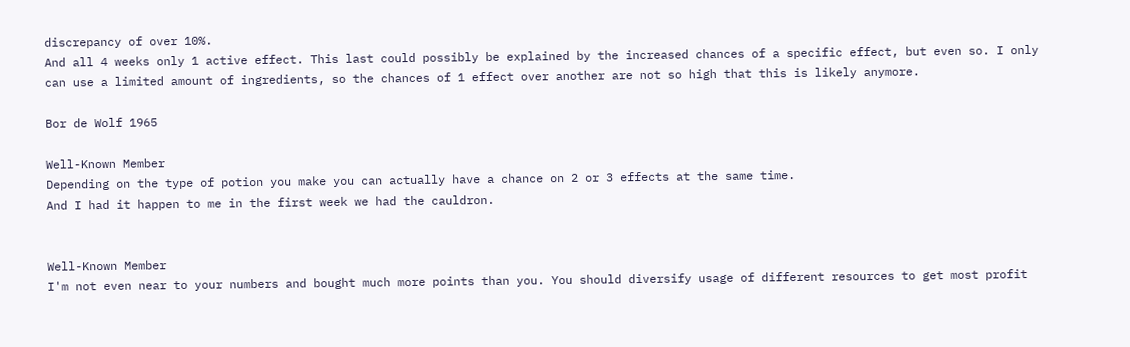discrepancy of over 10%.
And all 4 weeks only 1 active effect. This last could possibly be explained by the increased chances of a specific effect, but even so. I only can use a limited amount of ingredients, so the chances of 1 effect over another are not so high that this is likely anymore.

Bor de Wolf 1965

Well-Known Member
Depending on the type of potion you make you can actually have a chance on 2 or 3 effects at the same time.
And I had it happen to me in the first week we had the cauldron.


Well-Known Member
I'm not even near to your numbers and bought much more points than you. You should diversify usage of different resources to get most profit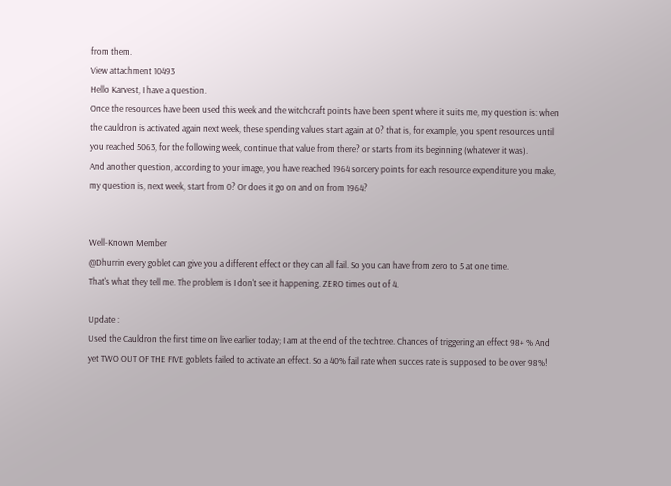from them.
View attachment 10493
Hello Karvest, I have a question.
Once the resources have been used this week and the witchcraft points have been spent where it suits me, my question is: when the cauldron is activated again next week, these spending values start again at 0? that is, for example, you spent resources until you reached 5063, for the following week, continue that value from there? or starts from its beginning (whatever it was).
And another question, according to your image, you have reached 1964 sorcery points for each resource expenditure you make, my question is, next week, start from 0? Or does it go on and on from 1964?


Well-Known Member
@Dhurrin every goblet can give you a different effect or they can all fail. So you can have from zero to 5 at one time.
That's what they tell me. The problem is I don't see it happening. ZERO times out of 4.

Update :
Used the Cauldron the first time on live earlier today; I am at the end of the techtree. Chances of triggering an effect 98+ % And yet TWO OUT OF THE FIVE goblets failed to activate an effect. So a 40% fail rate when succes rate is supposed to be over 98%!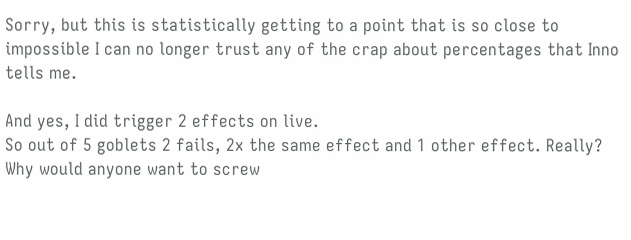Sorry, but this is statistically getting to a point that is so close to impossible I can no longer trust any of the crap about percentages that Inno tells me.

And yes, I did trigger 2 effects on live.
So out of 5 goblets 2 fails, 2x the same effect and 1 other effect. Really? Why would anyone want to screw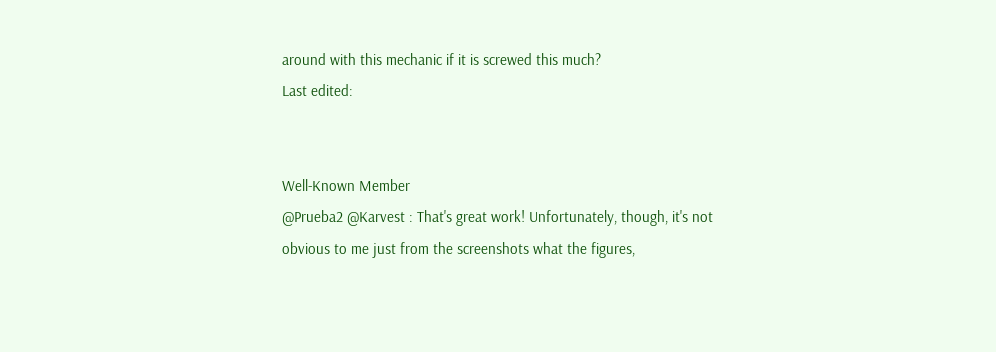around with this mechanic if it is screwed this much?
Last edited:


Well-Known Member
@Prueba2 @Karvest : That's great work! Unfortunately, though, it's not obvious to me just from the screenshots what the figures,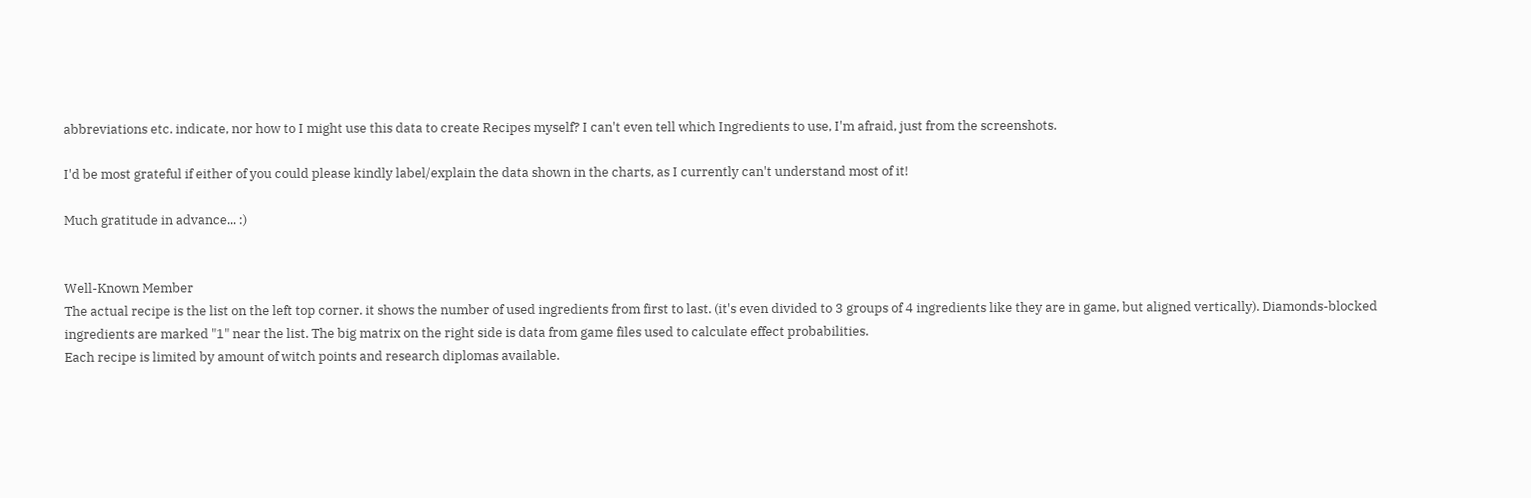abbreviations etc. indicate, nor how to I might use this data to create Recipes myself? I can't even tell which Ingredients to use, I'm afraid, just from the screenshots.

I'd be most grateful if either of you could please kindly label/explain the data shown in the charts, as I currently can't understand most of it!

Much gratitude in advance... :)


Well-Known Member
The actual recipe is the list on the left top corner. it shows the number of used ingredients from first to last. (it's even divided to 3 groups of 4 ingredients like they are in game, but aligned vertically). Diamonds-blocked ingredients are marked "1" near the list. The big matrix on the right side is data from game files used to calculate effect probabilities.
Each recipe is limited by amount of witch points and research diplomas available.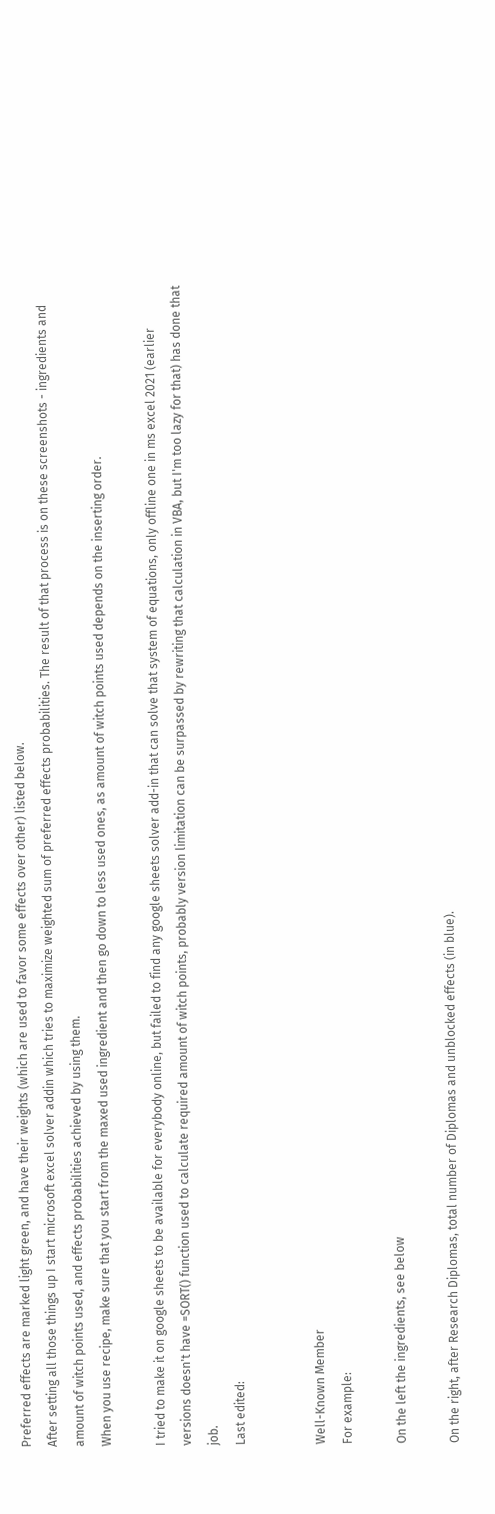Preferred effects are marked light green, and have their weights (which are used to favor some effects over other) listed below.
After setting all those things up I start microsoft excel solver addin which tries to maximize weighted sum of preferred effects probabilities. The result of that process is on these screenshots - ingredients and amount of witch points used, and effects probabilities achieved by using them.
When you use recipe, make sure that you start from the maxed used ingredient and then go down to less used ones, as amount of witch points used depends on the inserting order.

I tried to make it on google sheets to be available for everybody online, but failed to find any google sheets solver add-in that can solve that system of equations, only offline one in ms excel 2021 (earlier versions doesn't have =SORT() function used to calculate required amount of witch points, probably version limitation can be surpassed by rewriting that calculation in VBA, but I'm too lazy for that) has done that job.
Last edited:


Well-Known Member
For example:

On the left the ingredients, see below

On the right, after Research Diplomas, total number of Diplomas and unblocked effects (in blue).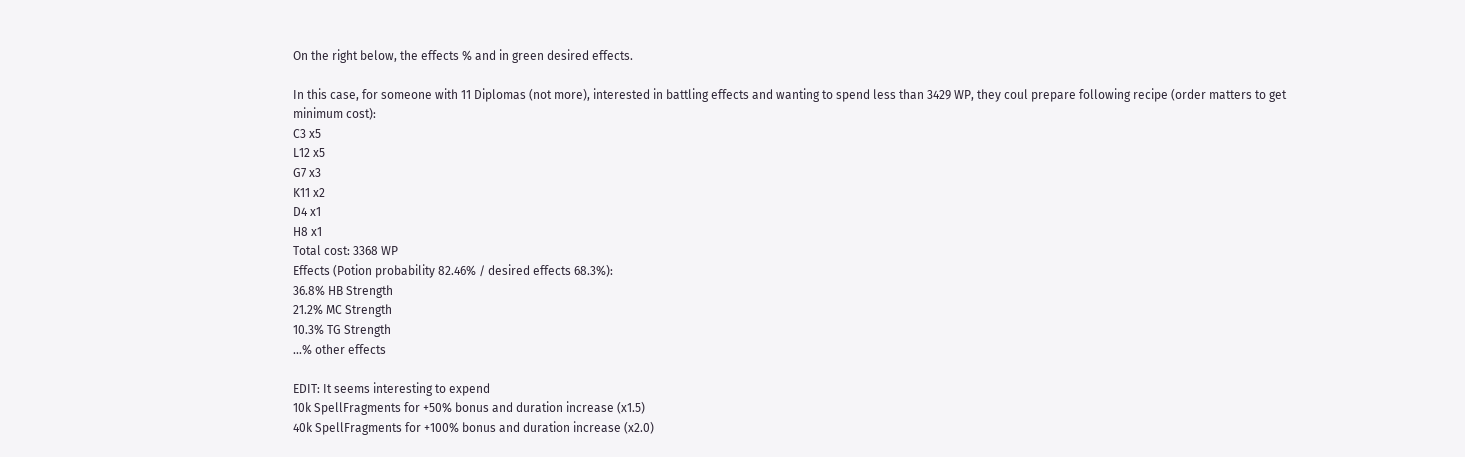On the right below, the effects % and in green desired effects.

In this case, for someone with 11 Diplomas (not more), interested in battling effects and wanting to spend less than 3429 WP, they coul prepare following recipe (order matters to get minimum cost):
C3 x5
L12 x5
G7 x3
K11 x2
D4 x1
H8 x1
Total cost: 3368 WP
Effects (Potion probability 82.46% / desired effects 68.3%):
36.8% HB Strength
21.2% MC Strength
10.3% TG Strength
...% other effects

EDIT: It seems interesting to expend
10k SpellFragments for +50% bonus and duration increase (x1.5)
40k SpellFragments for +100% bonus and duration increase (x2.0)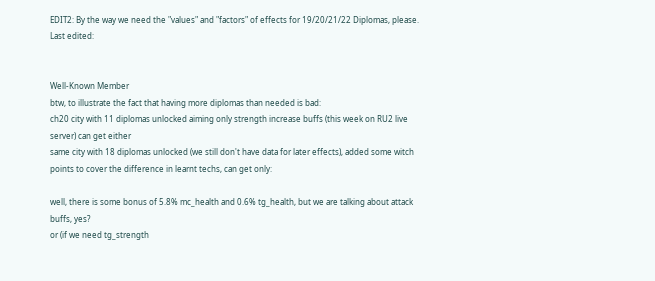EDIT2: By the way we need the "values" and "factors" of effects for 19/20/21/22 Diplomas, please.
Last edited:


Well-Known Member
btw, to illustrate the fact that having more diplomas than needed is bad:
ch20 city with 11 diplomas unlocked aiming only strength increase buffs (this week on RU2 live server) can get either
same city with 18 diplomas unlocked (we still don't have data for later effects), added some witch points to cover the difference in learnt techs, can get only:

well, there is some bonus of 5.8% mc_health and 0.6% tg_health, but we are talking about attack buffs, yes?
or (if we need tg_strength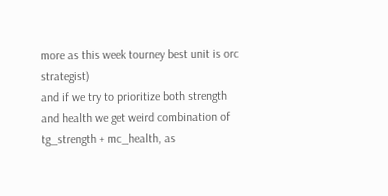more as this week tourney best unit is orc strategist)
and if we try to prioritize both strength and health we get weird combination of tg_strength + mc_health, as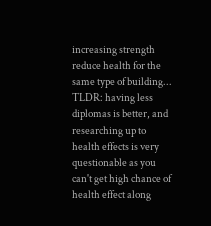increasing strength reduce health for the same type of building...
TLDR: having less diplomas is better, and researching up to health effects is very questionable as you can't get high chance of health effect along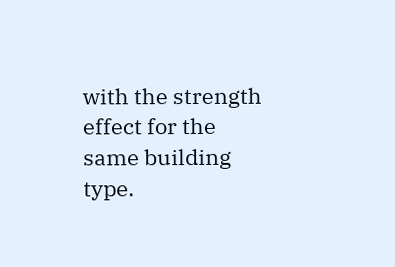with the strength effect for the same building type.